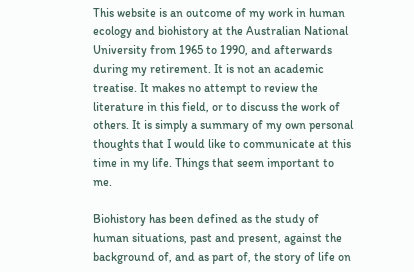This website is an outcome of my work in human ecology and biohistory at the Australian National University from 1965 to 1990, and afterwards during my retirement. It is not an academic treatise. It makes no attempt to review the literature in this field, or to discuss the work of others. It is simply a summary of my own personal thoughts that I would like to communicate at this time in my life. Things that seem important to me.

Biohistory has been defined as the study of human situations, past and present, against the background of, and as part of, the story of life on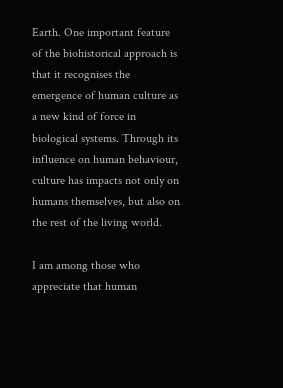Earth. One important feature of the biohistorical approach is that it recognises the emergence of human culture as a new kind of force in biological systems. Through its influence on human behaviour, culture has impacts not only on humans themselves, but also on the rest of the living world.

I am among those who appreciate that human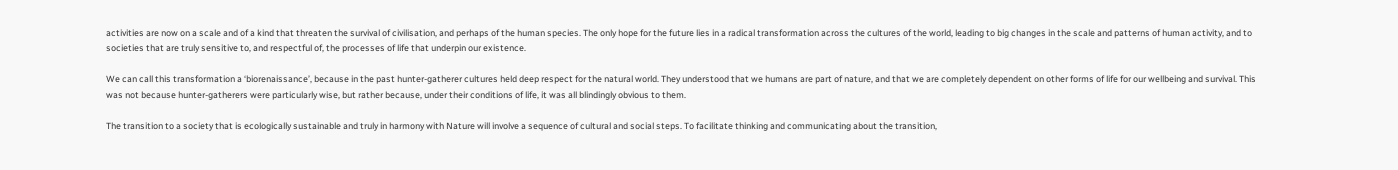activities are now on a scale and of a kind that threaten the survival of civilisation, and perhaps of the human species. The only hope for the future lies in a radical transformation across the cultures of the world, leading to big changes in the scale and patterns of human activity, and to societies that are truly sensitive to, and respectful of, the processes of life that underpin our existence.

We can call this transformation a ‘biorenaissance’, because in the past hunter-gatherer cultures held deep respect for the natural world. They understood that we humans are part of nature, and that we are completely dependent on other forms of life for our wellbeing and survival. This was not because hunter-gatherers were particularly wise, but rather because, under their conditions of life, it was all blindingly obvious to them.

The transition to a society that is ecologically sustainable and truly in harmony with Nature will involve a sequence of cultural and social steps. To facilitate thinking and communicating about the transition,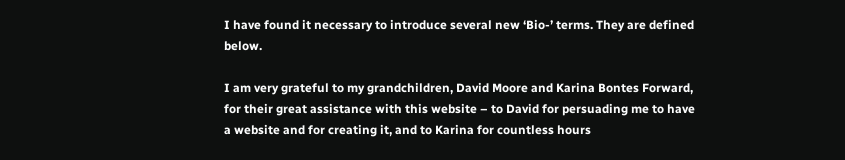I have found it necessary to introduce several new ‘Bio-’ terms. They are defined below.

I am very grateful to my grandchildren, David Moore and Karina Bontes Forward, for their great assistance with this website – to David for persuading me to have a website and for creating it, and to Karina for countless hours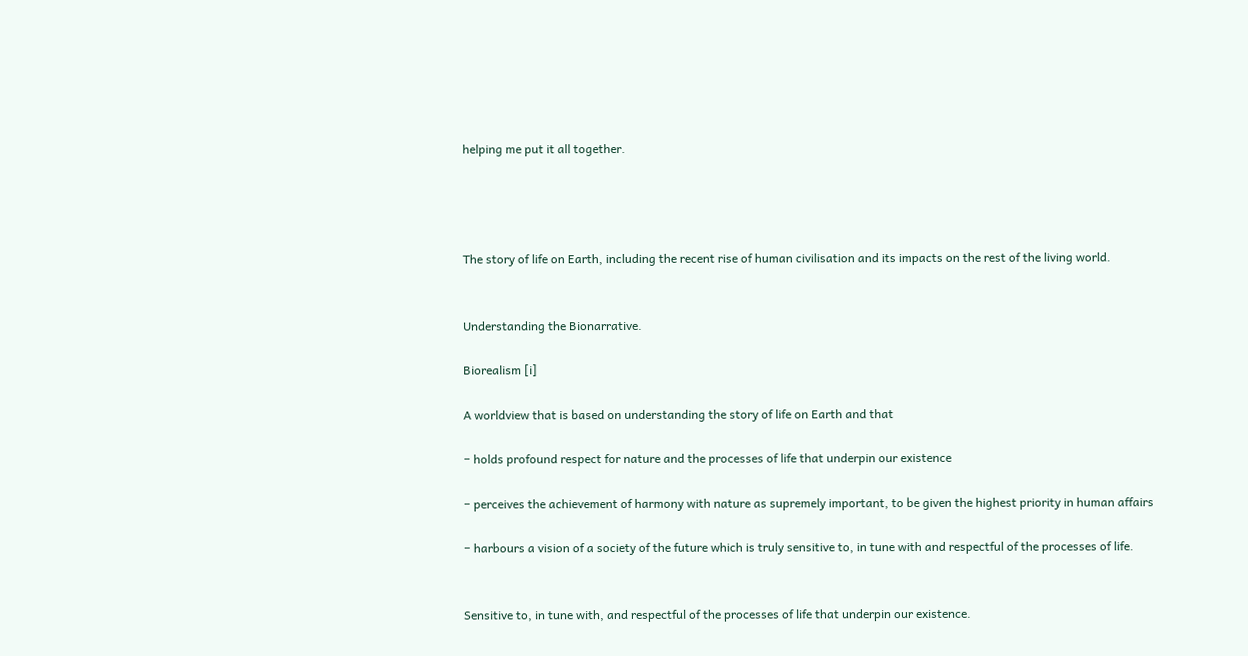helping me put it all together.




The story of life on Earth, including the recent rise of human civilisation and its impacts on the rest of the living world.


Understanding the Bionarrative.

Biorealism [i]

A worldview that is based on understanding the story of life on Earth and that

− holds profound respect for nature and the processes of life that underpin our existence

− perceives the achievement of harmony with nature as supremely important, to be given the highest priority in human affairs

− harbours a vision of a society of the future which is truly sensitive to, in tune with and respectful of the processes of life.


Sensitive to, in tune with, and respectful of the processes of life that underpin our existence.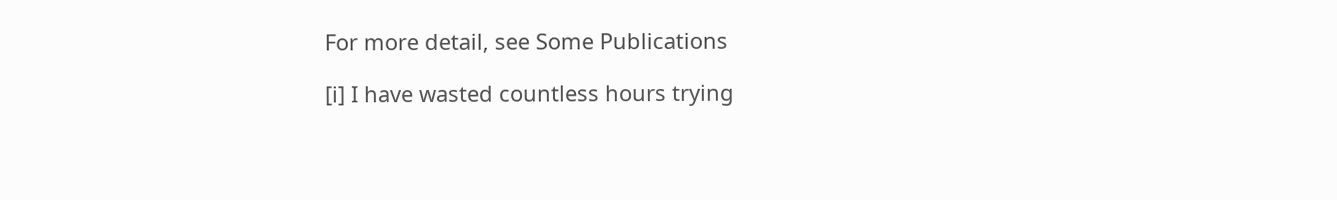For more detail, see Some Publications

[i] I have wasted countless hours trying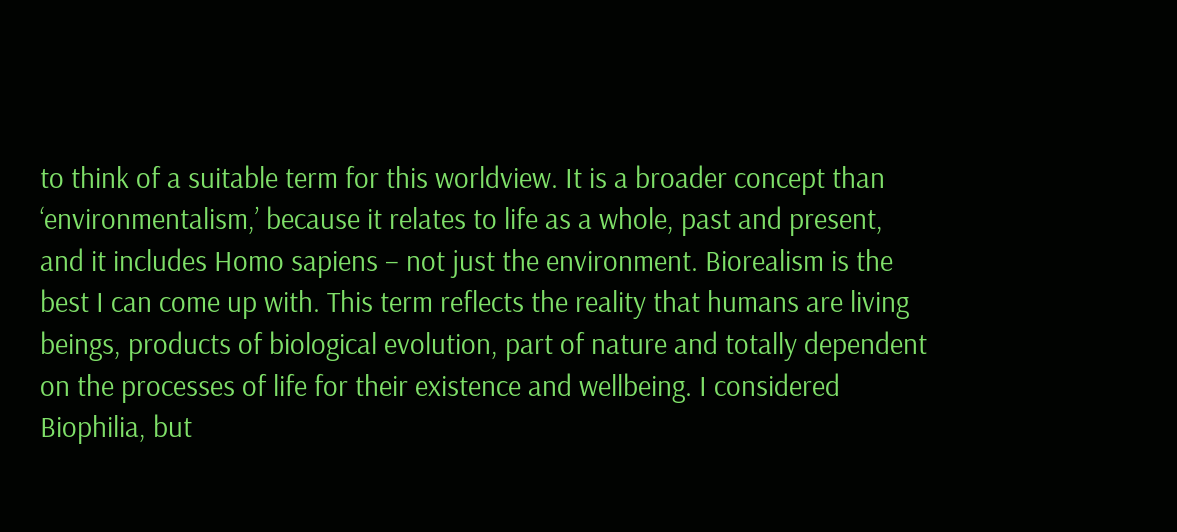to think of a suitable term for this worldview. It is a broader concept than ‘environmentalism,’ because it relates to life as a whole, past and present, and it includes Homo sapiens – not just the environment. Biorealism is the best I can come up with. This term reflects the reality that humans are living beings, products of biological evolution, part of nature and totally dependent on the processes of life for their existence and wellbeing. I considered Biophilia, but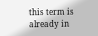this term is already in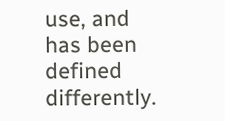use, and has been defined differently.